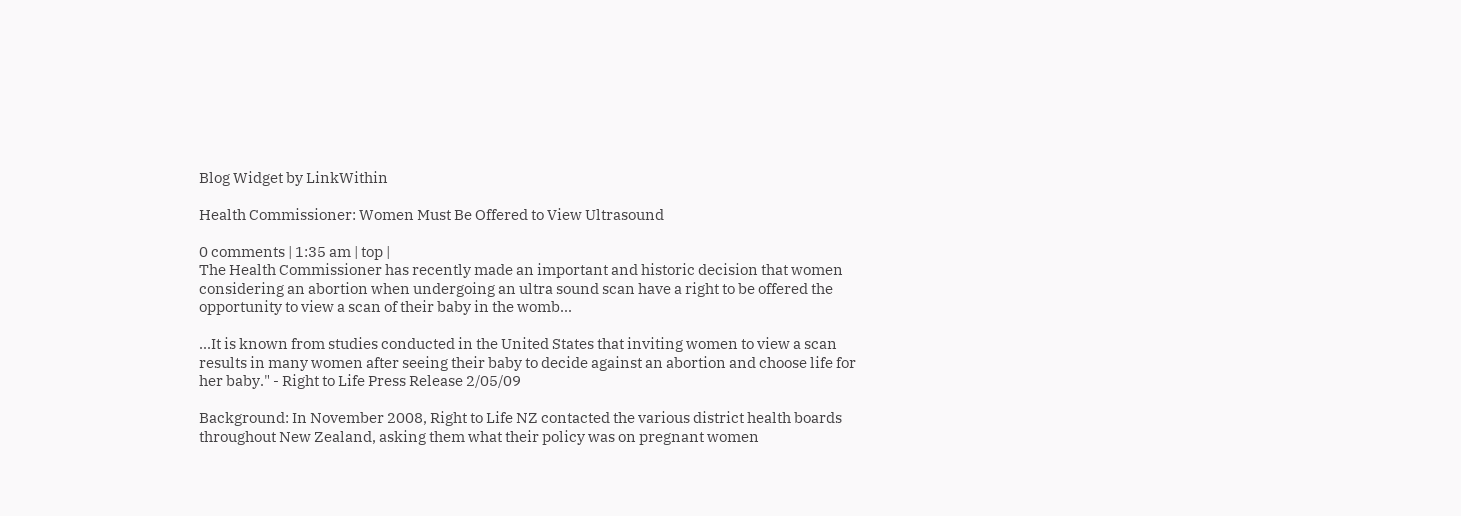Blog Widget by LinkWithin

Health Commissioner: Women Must Be Offered to View Ultrasound

0 comments | 1:35 am | top |
The Health Commissioner has recently made an important and historic decision that women considering an abortion when undergoing an ultra sound scan have a right to be offered the opportunity to view a scan of their baby in the womb...

...It is known from studies conducted in the United States that inviting women to view a scan results in many women after seeing their baby to decide against an abortion and choose life for her baby." - Right to Life Press Release 2/05/09

Background: In November 2008, Right to Life NZ contacted the various district health boards throughout New Zealand, asking them what their policy was on pregnant women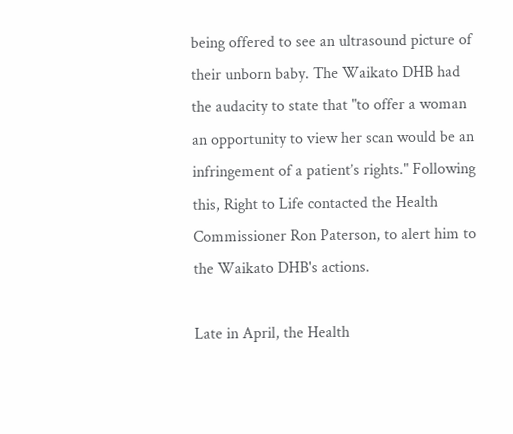being offered to see an ultrasound picture of their unborn baby. The Waikato DHB had the audacity to state that "to offer a woman an opportunity to view her scan would be an infringement of a patient’s rights." Following this, Right to Life contacted the Health Commissioner Ron Paterson, to alert him to the Waikato DHB's actions.

Late in April, the Health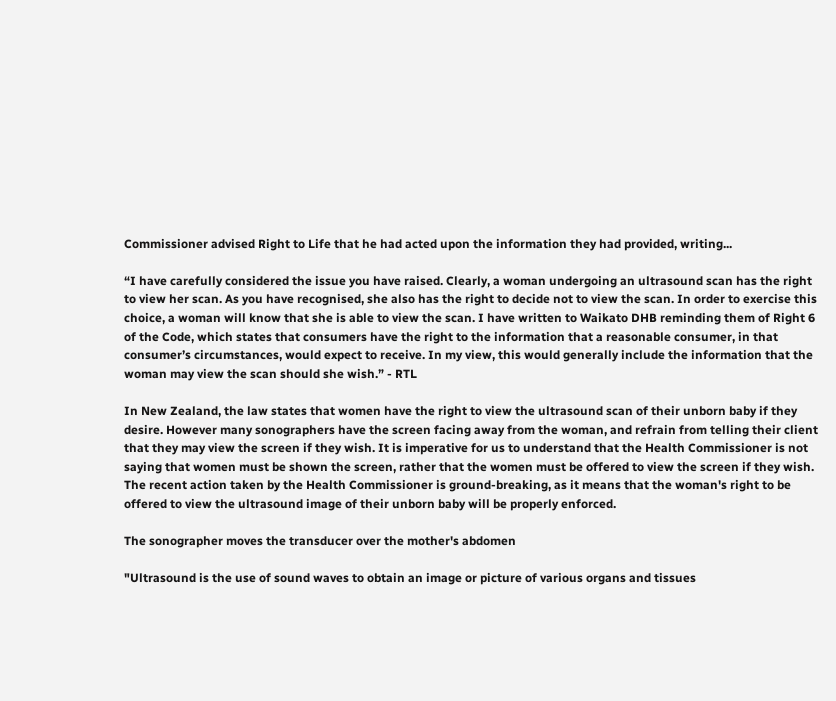Commissioner advised Right to Life that he had acted upon the information they had provided, writing...

“I have carefully considered the issue you have raised. Clearly, a woman undergoing an ultrasound scan has the right to view her scan. As you have recognised, she also has the right to decide not to view the scan. In order to exercise this choice, a woman will know that she is able to view the scan. I have written to Waikato DHB reminding them of Right 6 of the Code, which states that consumers have the right to the information that a reasonable consumer, in that consumer’s circumstances, would expect to receive. In my view, this would generally include the information that the woman may view the scan should she wish.” - RTL

In New Zealand, the law states that women have the right to view the ultrasound scan of their unborn baby if they desire. However many sonographers have the screen facing away from the woman, and refrain from telling their client that they may view the screen if they wish. It is imperative for us to understand that the Health Commissioner is not saying that women must be shown the screen, rather that the women must be offered to view the screen if they wish. The recent action taken by the Health Commissioner is ground-breaking, as it means that the woman's right to be offered to view the ultrasound image of their unborn baby will be properly enforced.

The sonographer moves the transducer over the mother's abdomen

"Ultrasound is the use of sound waves to obtain an image or picture of various organs and tissues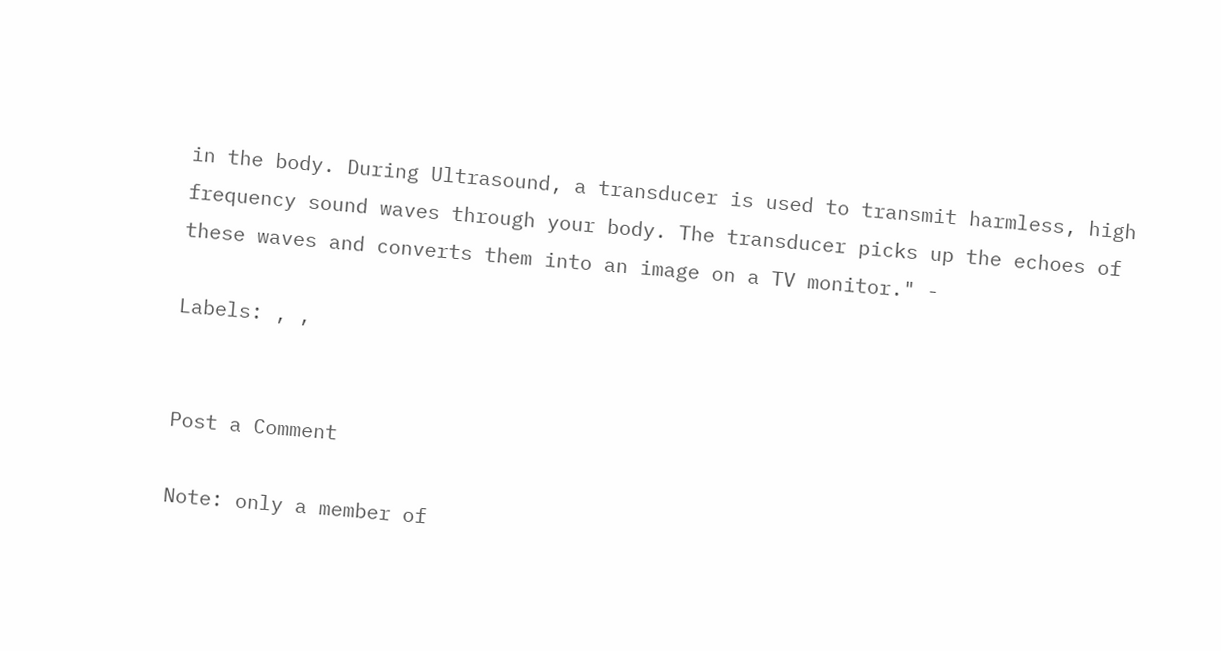in the body. During Ultrasound, a transducer is used to transmit harmless, high frequency sound waves through your body. The transducer picks up the echoes of these waves and converts them into an image on a TV monitor." -

Labels: , ,


Post a Comment

Note: only a member of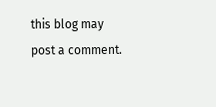this blog may post a comment.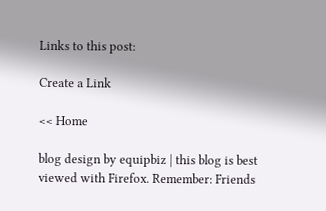Links to this post:

Create a Link

<< Home

blog design by equipbiz | this blog is best viewed with Firefox. Remember: Friends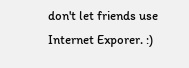don't let friends use Internet Exporer. :)